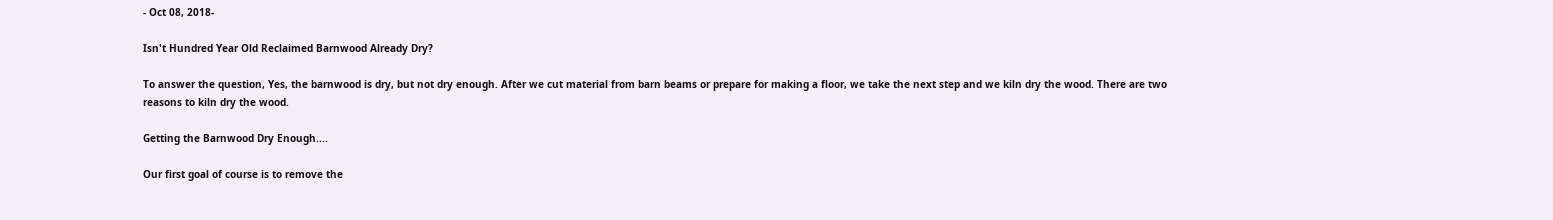- Oct 08, 2018-

Isn't Hundred Year Old Reclaimed Barnwood Already Dry?

To answer the question, Yes, the barnwood is dry, but not dry enough. After we cut material from barn beams or prepare for making a floor, we take the next step and we kiln dry the wood. There are two reasons to kiln dry the wood.

Getting the Barnwood Dry Enough....

Our first goal of course is to remove the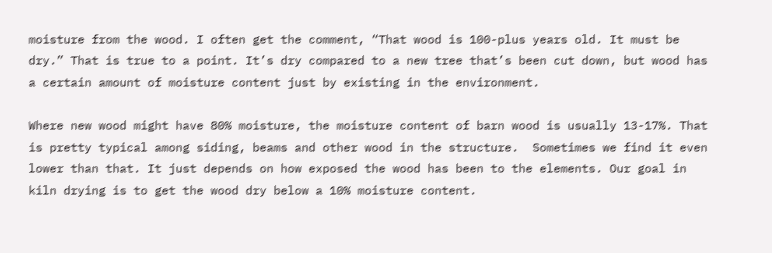moisture from the wood. I often get the comment, “That wood is 100-plus years old. It must be dry.” That is true to a point. It’s dry compared to a new tree that’s been cut down, but wood has a certain amount of moisture content just by existing in the environment.

Where new wood might have 80% moisture, the moisture content of barn wood is usually 13-17%. That is pretty typical among siding, beams and other wood in the structure.  Sometimes we find it even lower than that. It just depends on how exposed the wood has been to the elements. Our goal in kiln drying is to get the wood dry below a 10% moisture content.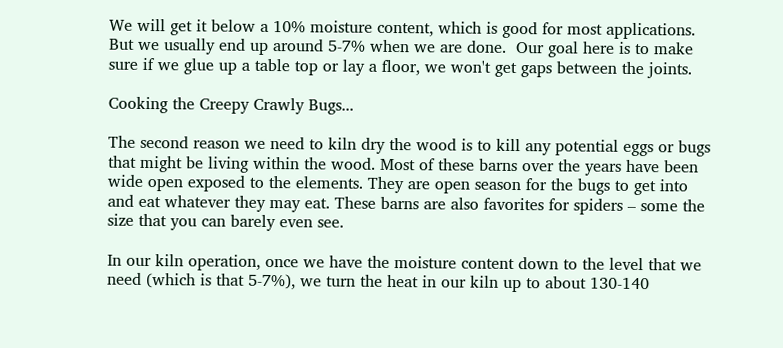We will get it below a 10% moisture content, which is good for most applications.  But we usually end up around 5-7% when we are done.  Our goal here is to make sure if we glue up a table top or lay a floor, we won't get gaps between the joints.

Cooking the Creepy Crawly Bugs...

The second reason we need to kiln dry the wood is to kill any potential eggs or bugs that might be living within the wood. Most of these barns over the years have been wide open exposed to the elements. They are open season for the bugs to get into and eat whatever they may eat. These barns are also favorites for spiders – some the size that you can barely even see.

In our kiln operation, once we have the moisture content down to the level that we need (which is that 5-7%), we turn the heat in our kiln up to about 130-140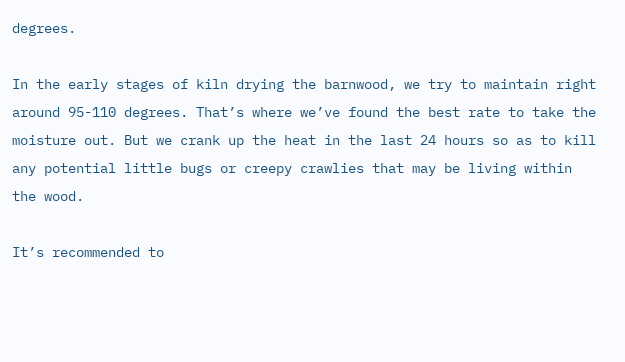degrees.

In the early stages of kiln drying the barnwood, we try to maintain right around 95-110 degrees. That’s where we’ve found the best rate to take the moisture out. But we crank up the heat in the last 24 hours so as to kill any potential little bugs or creepy crawlies that may be living within the wood.

It’s recommended to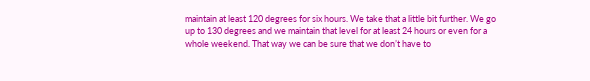maintain at least 120 degrees for six hours. We take that a little bit further. We go up to 130 degrees and we maintain that level for at least 24 hours or even for a whole weekend. That way we can be sure that we don’t have to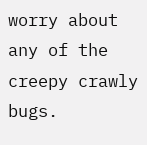worry about any of the creepy crawly bugs.